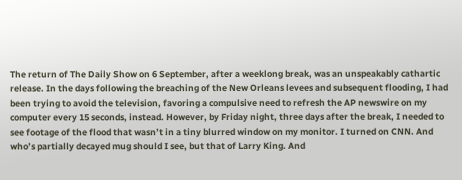The return of The Daily Show on 6 September, after a weeklong break, was an unspeakably cathartic release. In the days following the breaching of the New Orleans levees and subsequent flooding, I had been trying to avoid the television, favoring a compulsive need to refresh the AP newswire on my computer every 15 seconds, instead. However, by Friday night, three days after the break, I needed to see footage of the flood that wasn’t in a tiny blurred window on my monitor. I turned on CNN. And who’s partially decayed mug should I see, but that of Larry King. And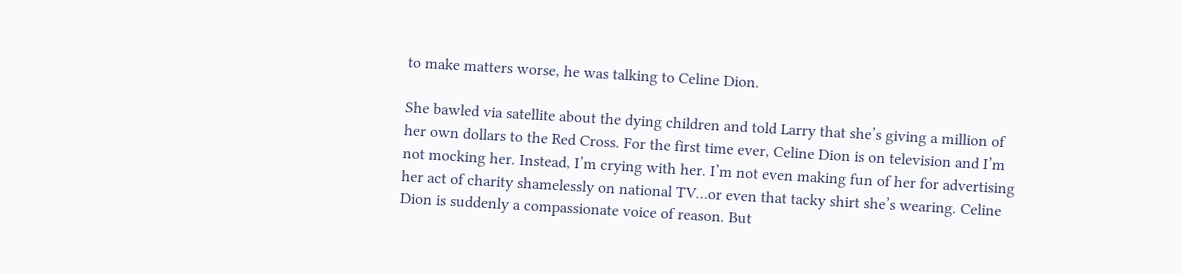to make matters worse, he was talking to Celine Dion.

She bawled via satellite about the dying children and told Larry that she’s giving a million of her own dollars to the Red Cross. For the first time ever, Celine Dion is on television and I’m not mocking her. Instead, I’m crying with her. I’m not even making fun of her for advertising her act of charity shamelessly on national TV…or even that tacky shirt she’s wearing. Celine Dion is suddenly a compassionate voice of reason. But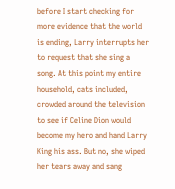before I start checking for more evidence that the world is ending, Larry interrupts her to request that she sing a song. At this point my entire household, cats included, crowded around the television to see if Celine Dion would become my hero and hand Larry King his ass. But no, she wiped her tears away and sang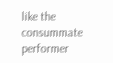like the consummate performer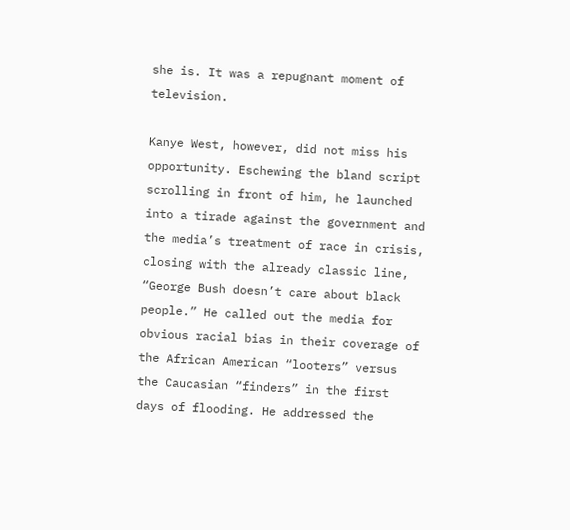she is. It was a repugnant moment of television.

Kanye West, however, did not miss his opportunity. Eschewing the bland script scrolling in front of him, he launched into a tirade against the government and the media’s treatment of race in crisis, closing with the already classic line, “George Bush doesn’t care about black people.” He called out the media for obvious racial bias in their coverage of the African American “looters” versus the Caucasian “finders” in the first days of flooding. He addressed the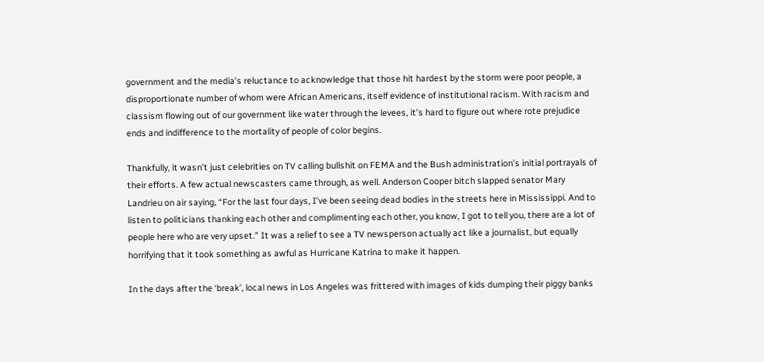government and the media’s reluctance to acknowledge that those hit hardest by the storm were poor people, a disproportionate number of whom were African Americans, itself evidence of institutional racism. With racism and classism flowing out of our government like water through the levees, it’s hard to figure out where rote prejudice ends and indifference to the mortality of people of color begins.

Thankfully, it wasn’t just celebrities on TV calling bullshit on FEMA and the Bush administration’s initial portrayals of their efforts. A few actual newscasters came through, as well. Anderson Cooper bitch slapped senator Mary Landrieu on air saying, “For the last four days, I’ve been seeing dead bodies in the streets here in Mississippi. And to listen to politicians thanking each other and complimenting each other, you know, I got to tell you, there are a lot of people here who are very upset.” It was a relief to see a TV newsperson actually act like a journalist, but equally horrifying that it took something as awful as Hurricane Katrina to make it happen.

In the days after the ‘break’, local news in Los Angeles was frittered with images of kids dumping their piggy banks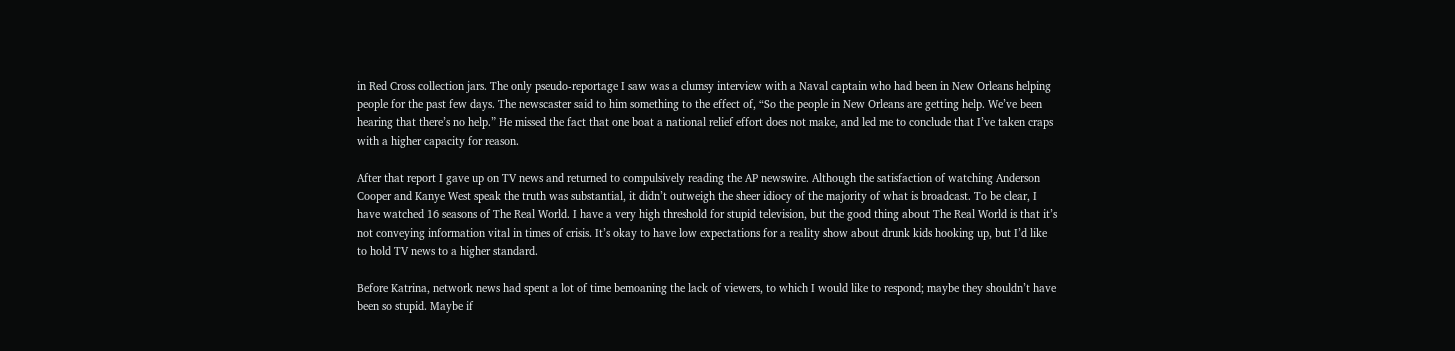in Red Cross collection jars. The only pseudo-reportage I saw was a clumsy interview with a Naval captain who had been in New Orleans helping people for the past few days. The newscaster said to him something to the effect of, “So the people in New Orleans are getting help. We’ve been hearing that there’s no help.” He missed the fact that one boat a national relief effort does not make, and led me to conclude that I’ve taken craps with a higher capacity for reason.

After that report I gave up on TV news and returned to compulsively reading the AP newswire. Although the satisfaction of watching Anderson Cooper and Kanye West speak the truth was substantial, it didn’t outweigh the sheer idiocy of the majority of what is broadcast. To be clear, I have watched 16 seasons of The Real World. I have a very high threshold for stupid television, but the good thing about The Real World is that it’s not conveying information vital in times of crisis. It’s okay to have low expectations for a reality show about drunk kids hooking up, but I’d like to hold TV news to a higher standard.

Before Katrina, network news had spent a lot of time bemoaning the lack of viewers, to which I would like to respond; maybe they shouldn’t have been so stupid. Maybe if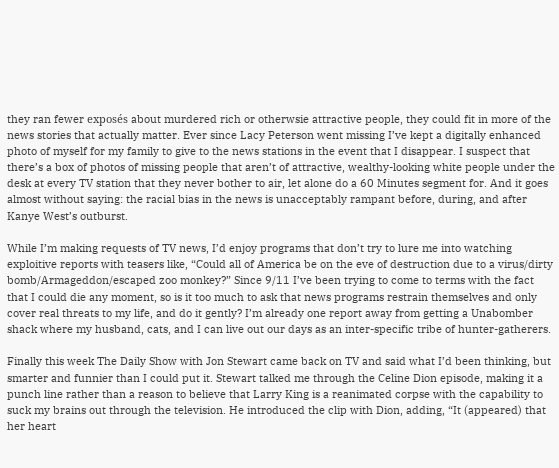they ran fewer exposés about murdered rich or otherwsie attractive people, they could fit in more of the news stories that actually matter. Ever since Lacy Peterson went missing I’ve kept a digitally enhanced photo of myself for my family to give to the news stations in the event that I disappear. I suspect that there’s a box of photos of missing people that aren’t of attractive, wealthy-looking white people under the desk at every TV station that they never bother to air, let alone do a 60 Minutes segment for. And it goes almost without saying: the racial bias in the news is unacceptably rampant before, during, and after Kanye West’s outburst.

While I’m making requests of TV news, I’d enjoy programs that don’t try to lure me into watching exploitive reports with teasers like, “Could all of America be on the eve of destruction due to a virus/dirty bomb/Armageddon/escaped zoo monkey?” Since 9/11 I’ve been trying to come to terms with the fact that I could die any moment, so is it too much to ask that news programs restrain themselves and only cover real threats to my life, and do it gently? I’m already one report away from getting a Unabomber shack where my husband, cats, and I can live out our days as an inter-specific tribe of hunter-gatherers.

Finally this week The Daily Show with Jon Stewart came back on TV and said what I’d been thinking, but smarter and funnier than I could put it. Stewart talked me through the Celine Dion episode, making it a punch line rather than a reason to believe that Larry King is a reanimated corpse with the capability to suck my brains out through the television. He introduced the clip with Dion, adding, “It (appeared) that her heart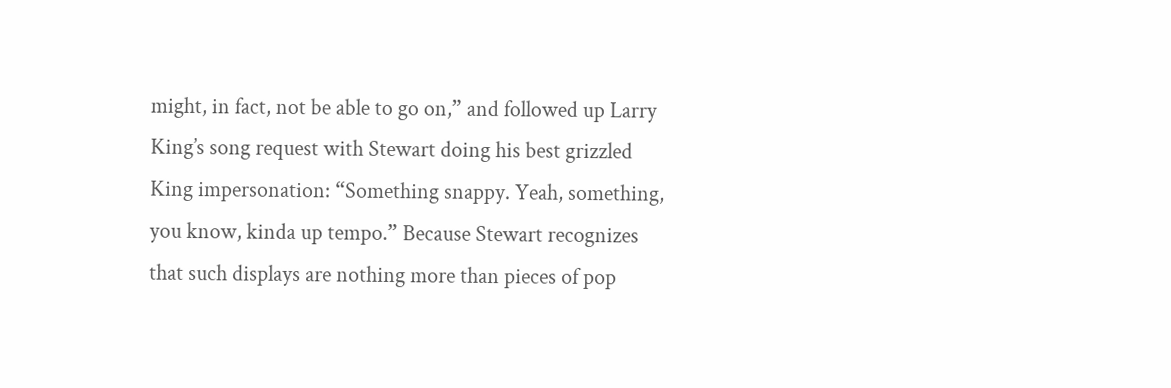might, in fact, not be able to go on,” and followed up Larry King’s song request with Stewart doing his best grizzled King impersonation: “Something snappy. Yeah, something, you know, kinda up tempo.” Because Stewart recognizes that such displays are nothing more than pieces of pop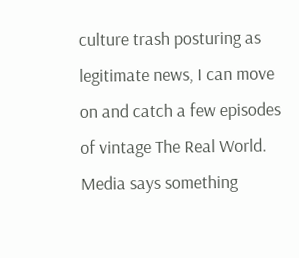culture trash posturing as legitimate news, I can move on and catch a few episodes of vintage The Real World. Media says something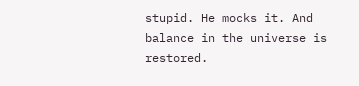stupid. He mocks it. And balance in the universe is restored.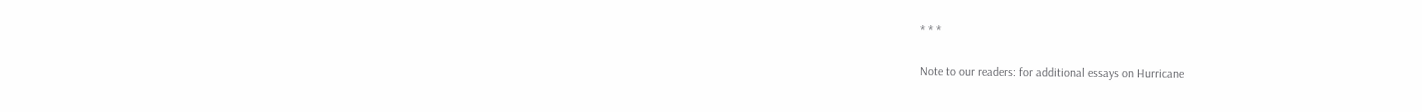* * *

Note to our readers: for additional essays on Hurricane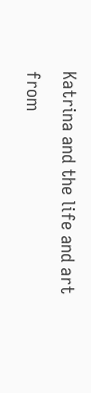Katrina and the life and art from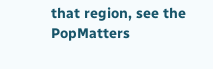that region, see the PopMatters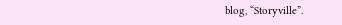blog, “Storyville”.